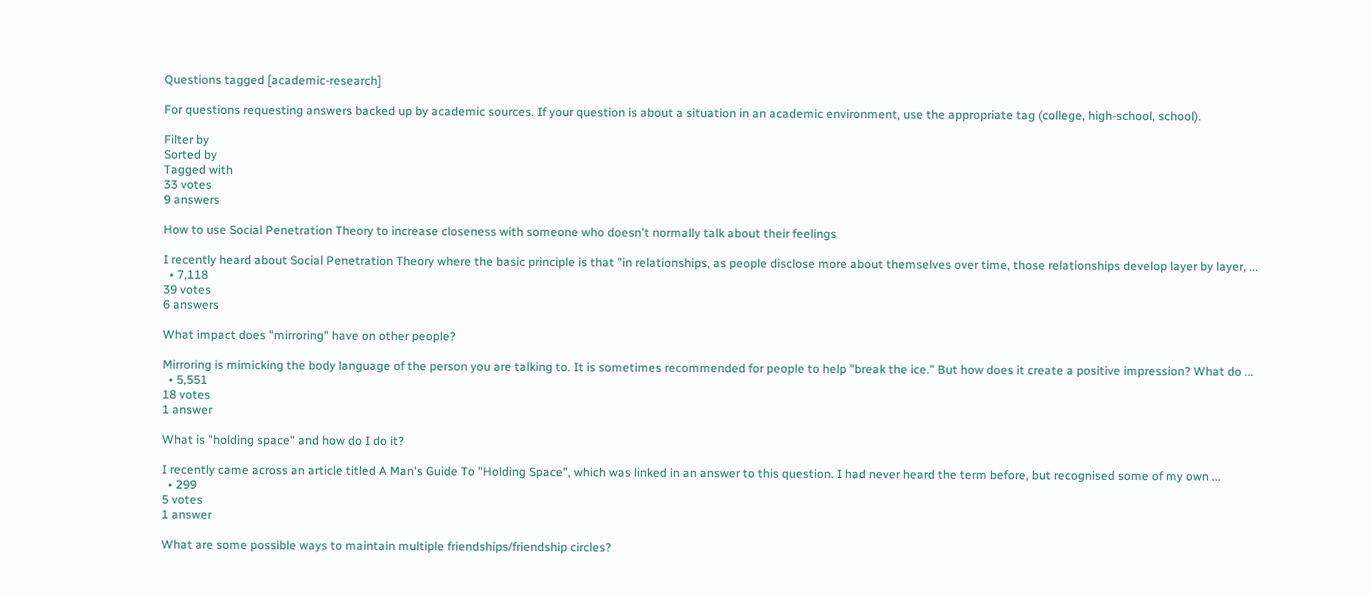Questions tagged [academic-research]

For questions requesting answers backed up by academic sources. If your question is about a situation in an academic environment, use the appropriate tag (college, high-school, school).

Filter by
Sorted by
Tagged with
33 votes
9 answers

How to use Social Penetration Theory to increase closeness with someone who doesn't normally talk about their feelings

I recently heard about Social Penetration Theory where the basic principle is that "in relationships, as people disclose more about themselves over time, those relationships develop layer by layer, ...
  • 7,118
39 votes
6 answers

What impact does "mirroring" have on other people?

Mirroring is mimicking the body language of the person you are talking to. It is sometimes recommended for people to help "break the ice." But how does it create a positive impression? What do ...
  • 5,551
18 votes
1 answer

What is "holding space" and how do I do it?

I recently came across an article titled A Man's Guide To "Holding Space", which was linked in an answer to this question. I had never heard the term before, but recognised some of my own ...
  • 299
5 votes
1 answer

What are some possible ways to maintain multiple friendships/friendship circles?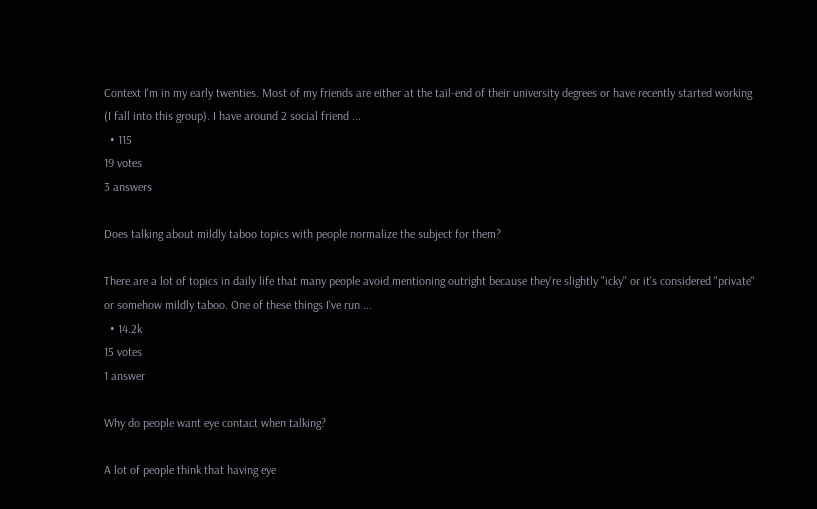Context I'm in my early twenties. Most of my friends are either at the tail-end of their university degrees or have recently started working (I fall into this group). I have around 2 social friend ...
  • 115
19 votes
3 answers

Does talking about mildly taboo topics with people normalize the subject for them?

There are a lot of topics in daily life that many people avoid mentioning outright because they're slightly "icky" or it's considered "private" or somehow mildly taboo. One of these things I've run ...
  • 14.2k
15 votes
1 answer

Why do people want eye contact when talking?

A lot of people think that having eye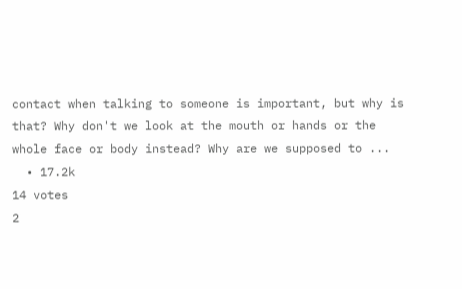contact when talking to someone is important, but why is that? Why don't we look at the mouth or hands or the whole face or body instead? Why are we supposed to ...
  • 17.2k
14 votes
2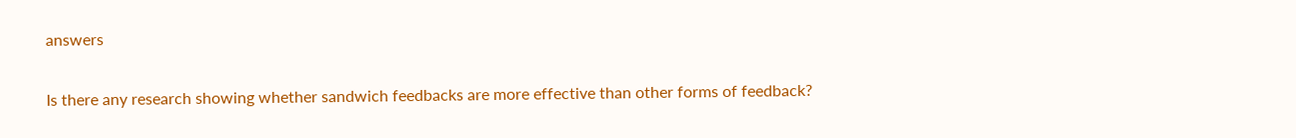answers

Is there any research showing whether sandwich feedbacks are more effective than other forms of feedback?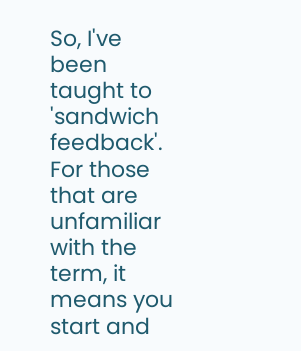So, I've been taught to 'sandwich feedback'. For those that are unfamiliar with the term, it means you start and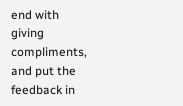end with giving compliments, and put the feedback in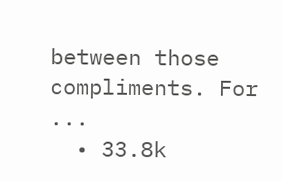between those compliments. For ...
  • 33.8k